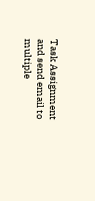Task Assignment and send email to multiple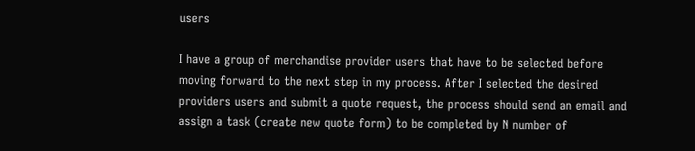users

I have a group of merchandise provider users that have to be selected before moving forward to the next step in my process. After I selected the desired providers users and submit a quote request, the process should send an email and assign a task (create new quote form) to be completed by N number of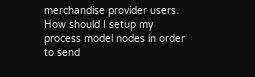merchandise provider users. How should I setup my process model nodes in order to send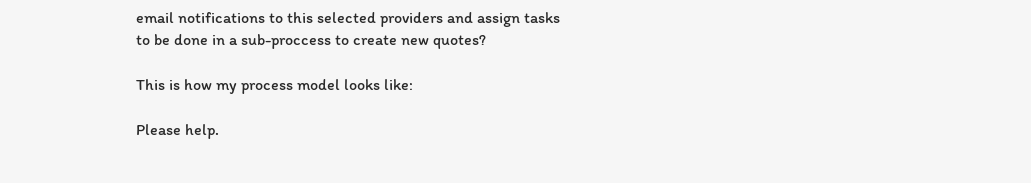email notifications to this selected providers and assign tasks to be done in a sub-proccess to create new quotes?

This is how my process model looks like:

Please help.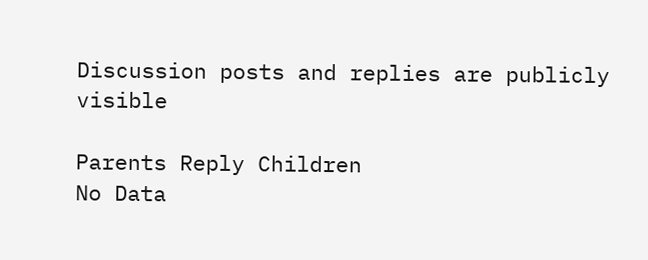Discussion posts and replies are publicly visible

Parents Reply Children
No Data